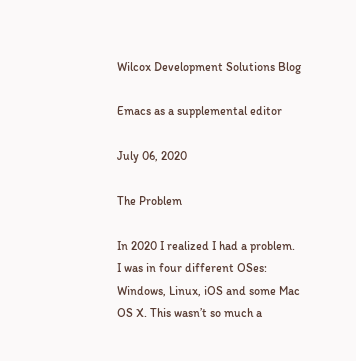Wilcox Development Solutions Blog

Emacs as a supplemental editor

July 06, 2020

The Problem

In 2020 I realized I had a problem. I was in four different OSes: Windows, Linux, iOS and some Mac OS X. This wasn’t so much a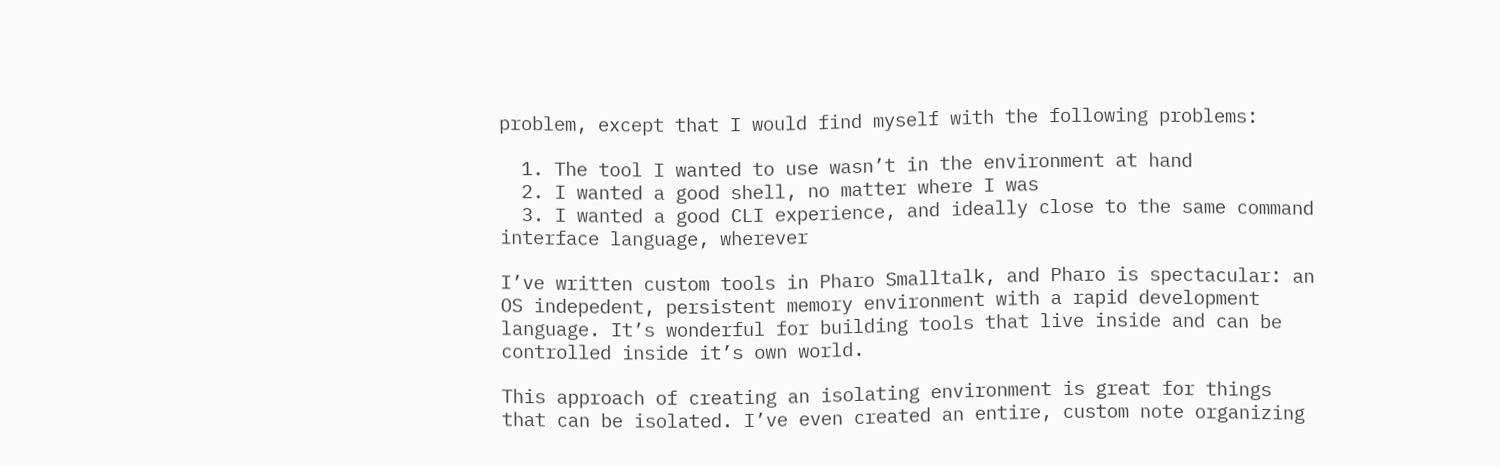problem, except that I would find myself with the following problems:

  1. The tool I wanted to use wasn’t in the environment at hand
  2. I wanted a good shell, no matter where I was
  3. I wanted a good CLI experience, and ideally close to the same command interface language, wherever

I’ve written custom tools in Pharo Smalltalk, and Pharo is spectacular: an OS indepedent, persistent memory environment with a rapid development language. It’s wonderful for building tools that live inside and can be controlled inside it’s own world.

This approach of creating an isolating environment is great for things that can be isolated. I’ve even created an entire, custom note organizing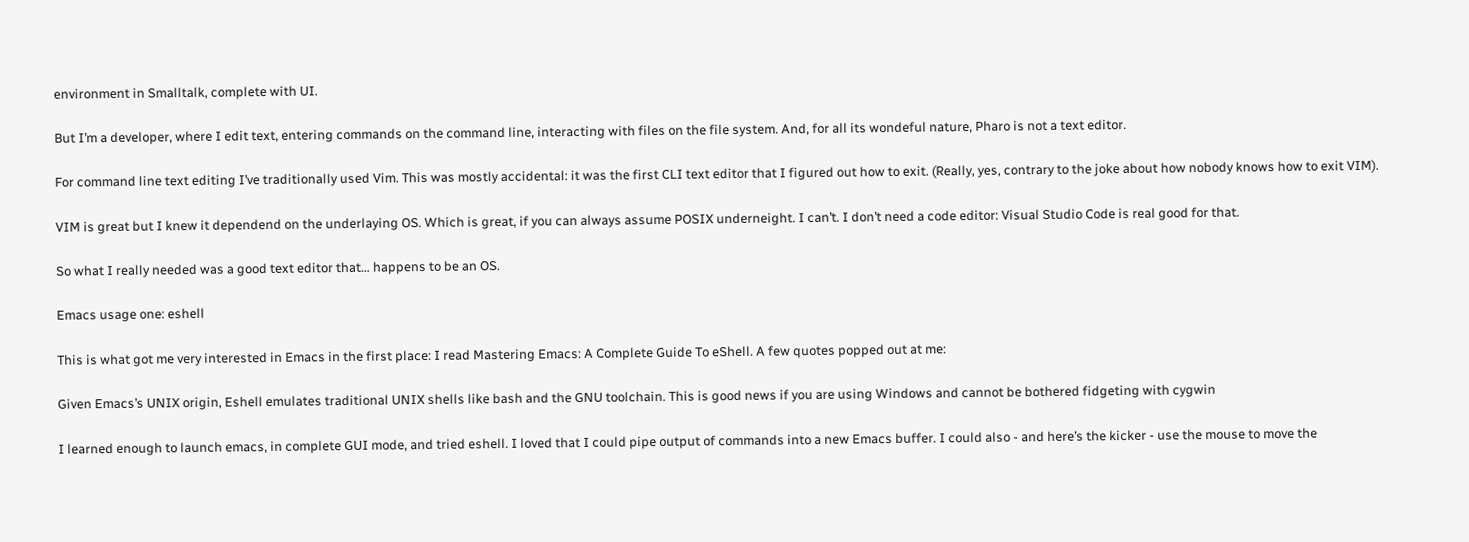environment in Smalltalk, complete with UI.

But I’m a developer, where I edit text, entering commands on the command line, interacting with files on the file system. And, for all its wondeful nature, Pharo is not a text editor.

For command line text editing I’ve traditionally used Vim. This was mostly accidental: it was the first CLI text editor that I figured out how to exit. (Really, yes, contrary to the joke about how nobody knows how to exit VIM).

VIM is great but I knew it dependend on the underlaying OS. Which is great, if you can always assume POSIX underneight. I can’t. I don’t need a code editor: Visual Studio Code is real good for that.

So what I really needed was a good text editor that… happens to be an OS.

Emacs usage one: eshell

This is what got me very interested in Emacs in the first place: I read Mastering Emacs: A Complete Guide To eShell. A few quotes popped out at me:

Given Emacs’s UNIX origin, Eshell emulates traditional UNIX shells like bash and the GNU toolchain. This is good news if you are using Windows and cannot be bothered fidgeting with cygwin

I learned enough to launch emacs, in complete GUI mode, and tried eshell. I loved that I could pipe output of commands into a new Emacs buffer. I could also - and here’s the kicker - use the mouse to move the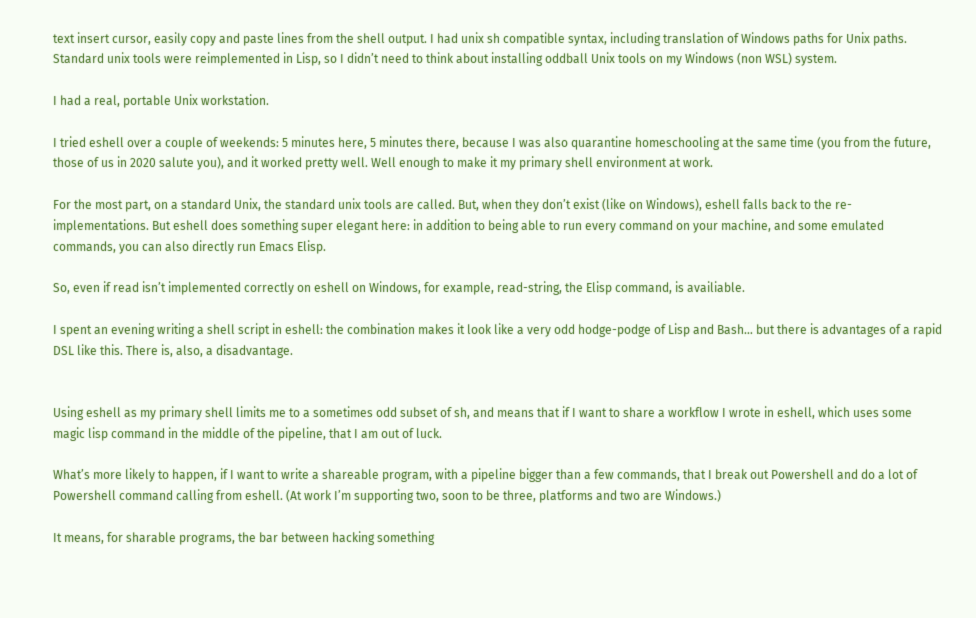text insert cursor, easily copy and paste lines from the shell output. I had unix sh compatible syntax, including translation of Windows paths for Unix paths. Standard unix tools were reimplemented in Lisp, so I didn’t need to think about installing oddball Unix tools on my Windows (non WSL) system.

I had a real, portable Unix workstation.

I tried eshell over a couple of weekends: 5 minutes here, 5 minutes there, because I was also quarantine homeschooling at the same time (you from the future, those of us in 2020 salute you), and it worked pretty well. Well enough to make it my primary shell environment at work.

For the most part, on a standard Unix, the standard unix tools are called. But, when they don’t exist (like on Windows), eshell falls back to the re-implementations. But eshell does something super elegant here: in addition to being able to run every command on your machine, and some emulated commands, you can also directly run Emacs Elisp.

So, even if read isn’t implemented correctly on eshell on Windows, for example, read-string, the Elisp command, is availiable.

I spent an evening writing a shell script in eshell: the combination makes it look like a very odd hodge-podge of Lisp and Bash… but there is advantages of a rapid DSL like this. There is, also, a disadvantage.


Using eshell as my primary shell limits me to a sometimes odd subset of sh, and means that if I want to share a workflow I wrote in eshell, which uses some magic lisp command in the middle of the pipeline, that I am out of luck.

What’s more likely to happen, if I want to write a shareable program, with a pipeline bigger than a few commands, that I break out Powershell and do a lot of Powershell command calling from eshell. (At work I’m supporting two, soon to be three, platforms and two are Windows.)

It means, for sharable programs, the bar between hacking something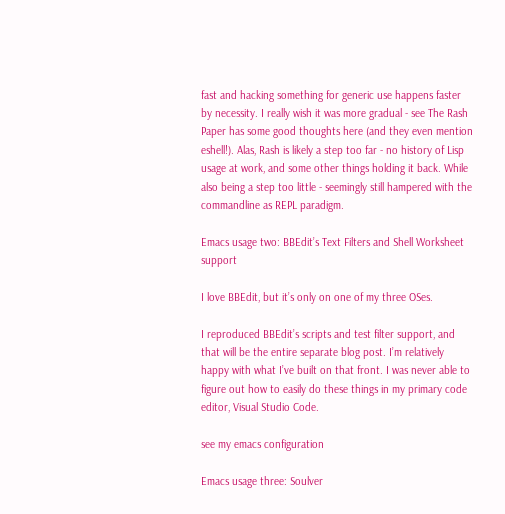fast and hacking something for generic use happens faster by necessity. I really wish it was more gradual - see The Rash Paper has some good thoughts here (and they even mention eshell!). Alas, Rash is likely a step too far - no history of Lisp usage at work, and some other things holding it back. While also being a step too little - seemingly still hampered with the commandline as REPL paradigm.

Emacs usage two: BBEdit’s Text Filters and Shell Worksheet support

I love BBEdit, but it’s only on one of my three OSes.

I reproduced BBEdit’s scripts and test filter support, and that will be the entire separate blog post. I’m relatively happy with what I’ve built on that front. I was never able to figure out how to easily do these things in my primary code editor, Visual Studio Code.

see my emacs configuration

Emacs usage three: Soulver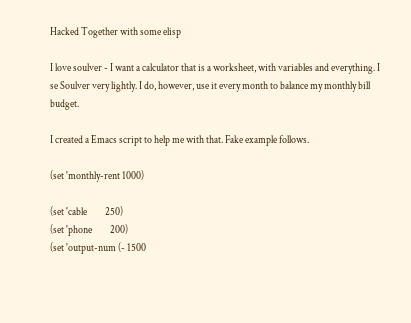Hacked Together with some elisp

I love soulver - I want a calculator that is a worksheet, with variables and everything. I se Soulver very lightly. I do, however, use it every month to balance my monthly bill budget.

I created a Emacs script to help me with that. Fake example follows.

(set 'monthly-rent 1000)

(set 'cable         250)
(set 'phone         200)
(set 'output-num (- 1500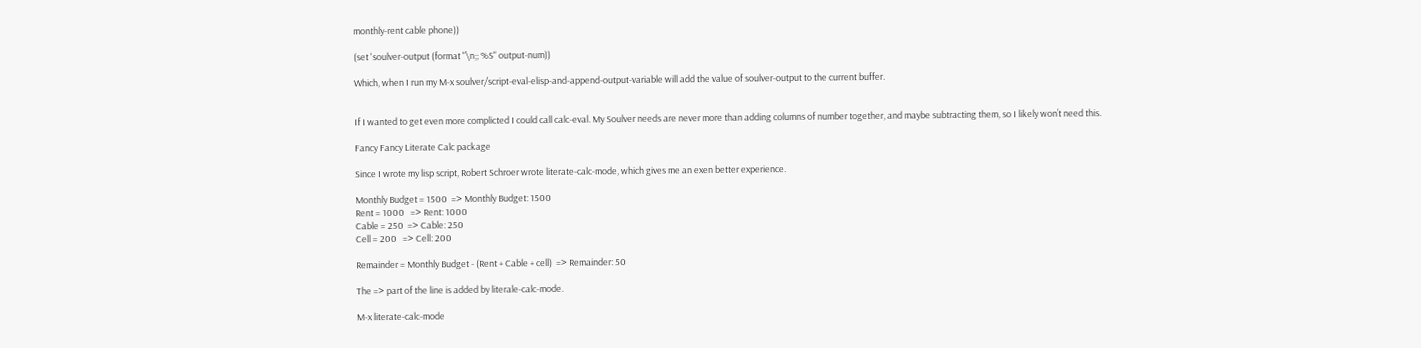monthly-rent cable phone))

(set 'soulver-output (format "\n;; %S" output-num))

Which, when I run my M-x soulver/script-eval-elisp-and-append-output-variable will add the value of soulver-output to the current buffer.


If I wanted to get even more complicted I could call calc-eval. My Soulver needs are never more than adding columns of number together, and maybe subtracting them, so I likely won’t need this.

Fancy Fancy Literate Calc package

Since I wrote my lisp script, Robert Schroer wrote literate-calc-mode, which gives me an exen better experience.

Monthly Budget = 1500  => Monthly Budget: 1500
Rent = 1000   => Rent: 1000
Cable = 250  => Cable: 250
Cell = 200   => Cell: 200

Remainder = Monthly Budget - (Rent + Cable + cell)  => Remainder: 50

The => part of the line is added by literale-calc-mode.

M-x literate-calc-mode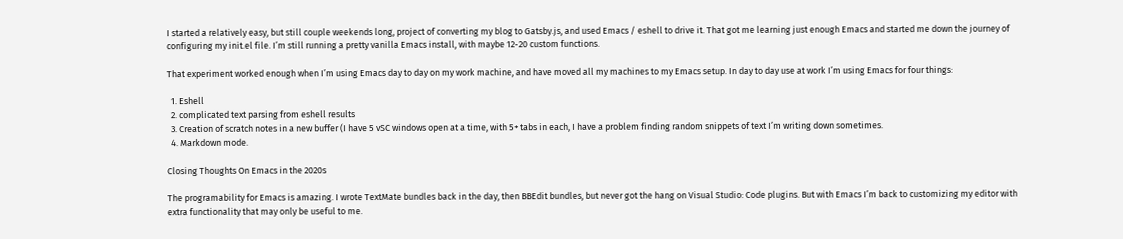I started a relatively easy, but still couple weekends long, project of converting my blog to Gatsby.js, and used Emacs / eshell to drive it. That got me learning just enough Emacs and started me down the journey of configuring my init.el file. I’m still running a pretty vanilla Emacs install, with maybe 12-20 custom functions.

That experiment worked enough when I’m using Emacs day to day on my work machine, and have moved all my machines to my Emacs setup. In day to day use at work I’m using Emacs for four things:

  1. Eshell
  2. complicated text parsing from eshell results
  3. Creation of scratch notes in a new buffer (I have 5 vSC windows open at a time, with 5+ tabs in each, I have a problem finding random snippets of text I’m writing down sometimes.
  4. Markdown mode.

Closing Thoughts On Emacs in the 2020s

The programability for Emacs is amazing. I wrote TextMate bundles back in the day, then BBEdit bundles, but never got the hang on Visual Studio: Code plugins. But with Emacs I’m back to customizing my editor with extra functionality that may only be useful to me.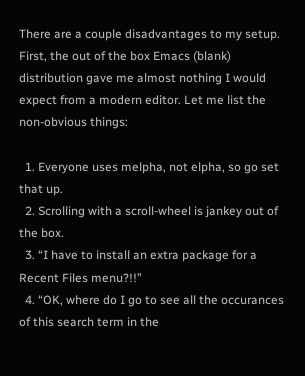There are a couple disadvantages to my setup. First, the out of the box Emacs (blank) distribution gave me almost nothing I would expect from a modern editor. Let me list the non-obvious things:

  1. Everyone uses melpha, not elpha, so go set that up.
  2. Scrolling with a scroll-wheel is jankey out of the box.
  3. “I have to install an extra package for a Recent Files menu?!!”
  4. “OK, where do I go to see all the occurances of this search term in the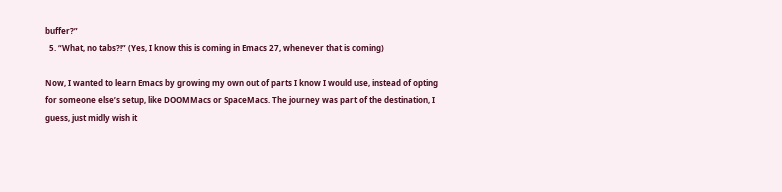buffer?”
  5. “What, no tabs?!” (Yes, I know this is coming in Emacs 27, whenever that is coming)

Now, I wanted to learn Emacs by growing my own out of parts I know I would use, instead of opting for someone else’s setup, like DOOMMacs or SpaceMacs. The journey was part of the destination, I guess, just midly wish it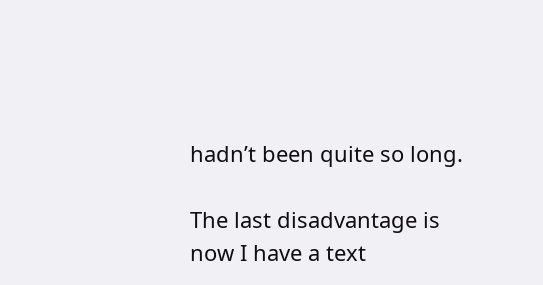hadn’t been quite so long.

The last disadvantage is now I have a text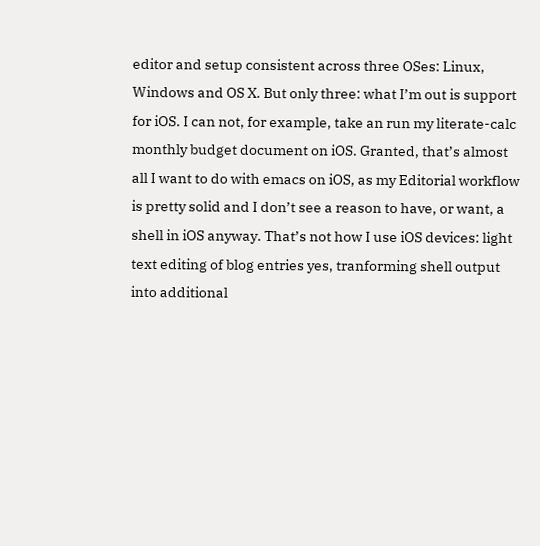editor and setup consistent across three OSes: Linux, Windows and OS X. But only three: what I’m out is support for iOS. I can not, for example, take an run my literate-calc monthly budget document on iOS. Granted, that’s almost all I want to do with emacs on iOS, as my Editorial workflow is pretty solid and I don’t see a reason to have, or want, a shell in iOS anyway. That’s not how I use iOS devices: light text editing of blog entries yes, tranforming shell output into additional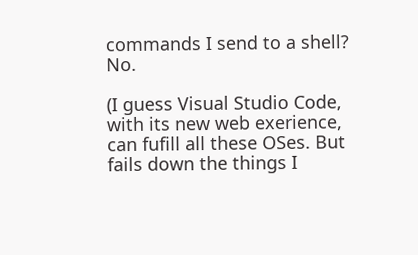commands I send to a shell? No.

(I guess Visual Studio Code, with its new web exerience, can fufill all these OSes. But fails down the things I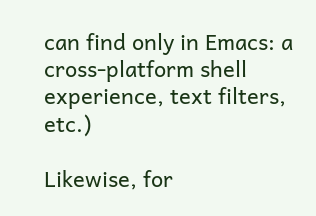can find only in Emacs: a cross-platform shell experience, text filters, etc.)

Likewise, for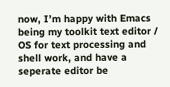now, I’m happy with Emacs being my toolkit text editor / OS for text processing and shell work, and have a seperate editor be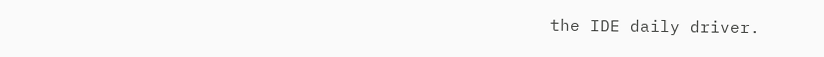the IDE daily driver.